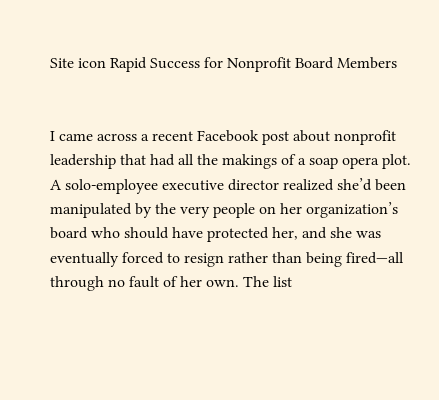Site icon Rapid Success for Nonprofit Board Members


I came across a recent Facebook post about nonprofit leadership that had all the makings of a soap opera plot. A solo-employee executive director realized she’d been manipulated by the very people on her organization’s board who should have protected her, and she was eventually forced to resign rather than being fired—all through no fault of her own. The list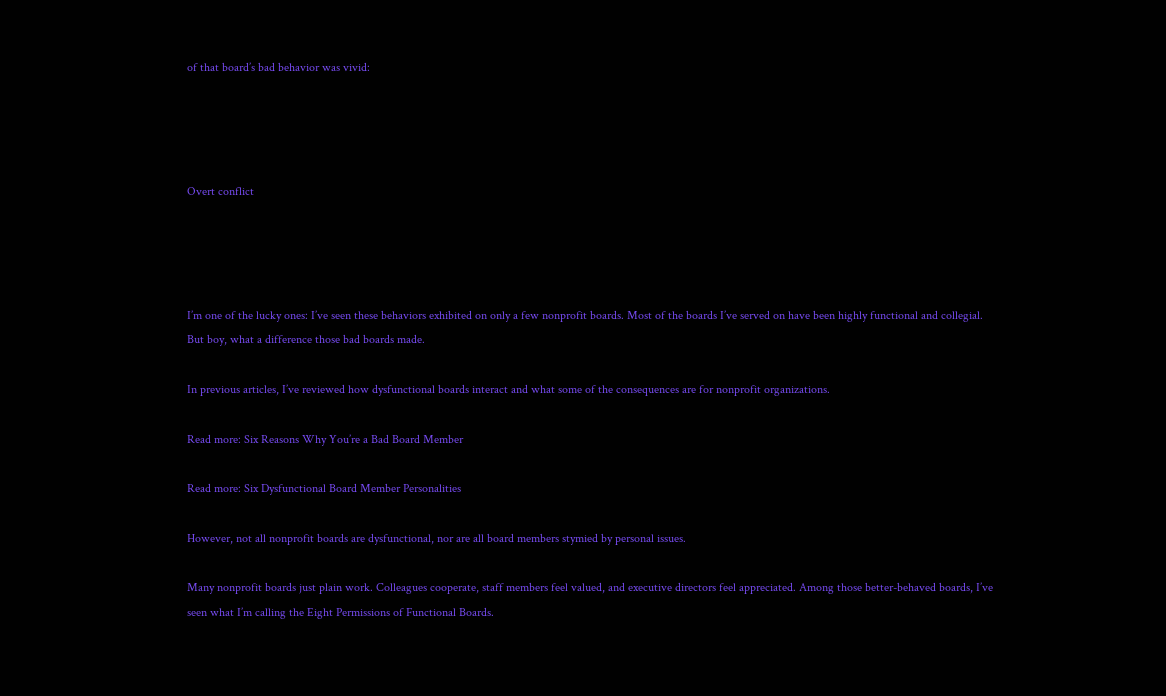of that board’s bad behavior was vivid:




Overt conflict




I’m one of the lucky ones: I’ve seen these behaviors exhibited on only a few nonprofit boards. Most of the boards I’ve served on have been highly functional and collegial. But boy, what a difference those bad boards made.

In previous articles, I’ve reviewed how dysfunctional boards interact and what some of the consequences are for nonprofit organizations.

Read more: Six Reasons Why You’re a Bad Board Member

Read more: Six Dysfunctional Board Member Personalities

However, not all nonprofit boards are dysfunctional, nor are all board members stymied by personal issues.

Many nonprofit boards just plain work. Colleagues cooperate, staff members feel valued, and executive directors feel appreciated. Among those better-behaved boards, I’ve seen what I’m calling the Eight Permissions of Functional Boards.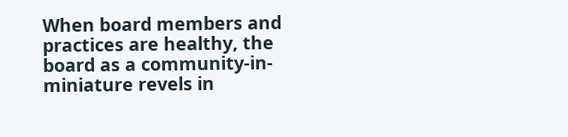When board members and practices are healthy, the board as a community-in-miniature revels in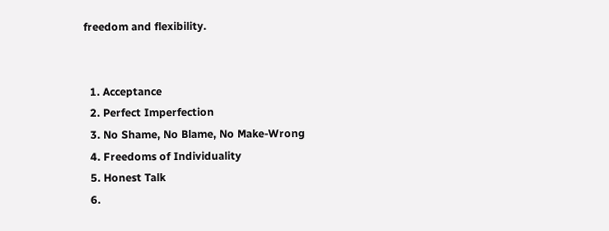freedom and flexibility.


  1. Acceptance
  2. Perfect Imperfection
  3. No Shame, No Blame, No Make-Wrong
  4. Freedoms of Individuality
  5. Honest Talk
  6.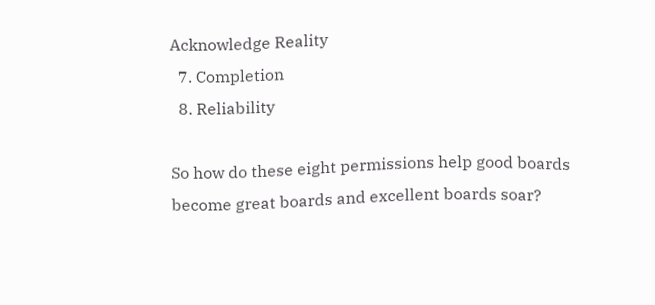Acknowledge Reality
  7. Completion
  8. Reliability

So how do these eight permissions help good boards become great boards and excellent boards soar?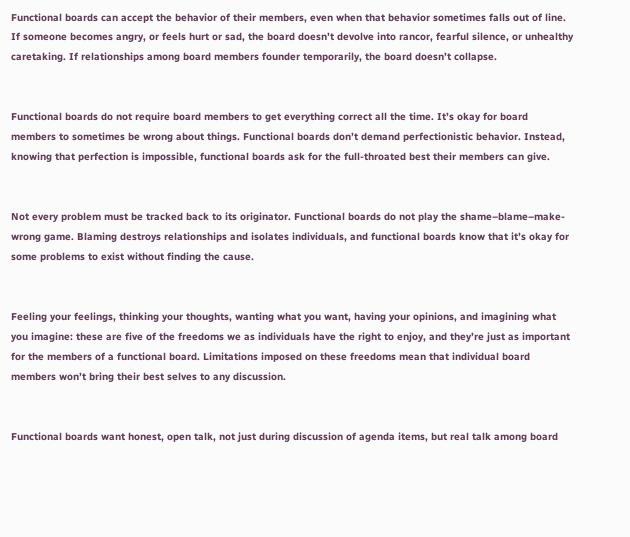Functional boards can accept the behavior of their members, even when that behavior sometimes falls out of line. If someone becomes angry, or feels hurt or sad, the board doesn’t devolve into rancor, fearful silence, or unhealthy caretaking. If relationships among board members founder temporarily, the board doesn’t collapse.


Functional boards do not require board members to get everything correct all the time. It’s okay for board members to sometimes be wrong about things. Functional boards don’t demand perfectionistic behavior. Instead, knowing that perfection is impossible, functional boards ask for the full-throated best their members can give.


Not every problem must be tracked back to its originator. Functional boards do not play the shame–blame–make-wrong game. Blaming destroys relationships and isolates individuals, and functional boards know that it’s okay for some problems to exist without finding the cause.


Feeling your feelings, thinking your thoughts, wanting what you want, having your opinions, and imagining what you imagine: these are five of the freedoms we as individuals have the right to enjoy, and they’re just as important for the members of a functional board. Limitations imposed on these freedoms mean that individual board members won’t bring their best selves to any discussion.


Functional boards want honest, open talk, not just during discussion of agenda items, but real talk among board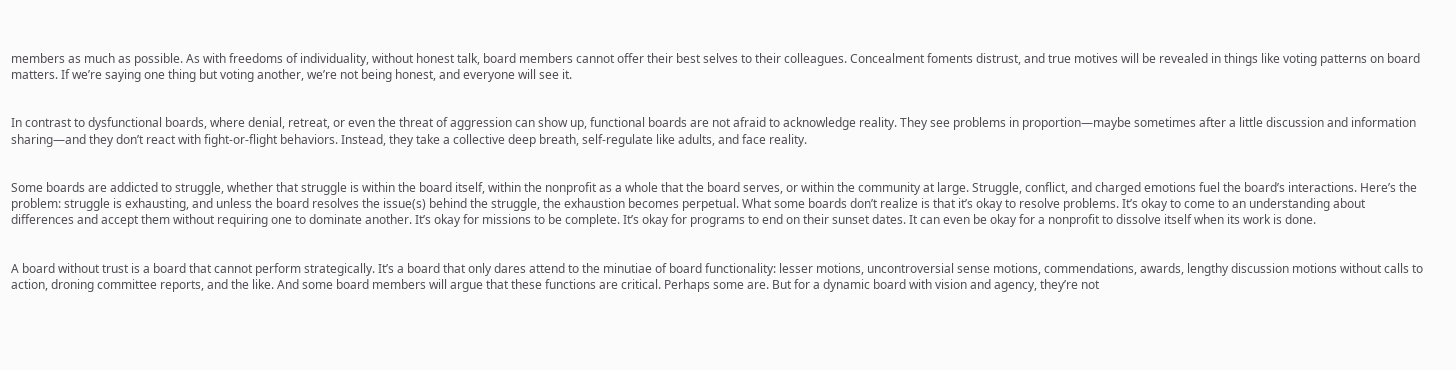members as much as possible. As with freedoms of individuality, without honest talk, board members cannot offer their best selves to their colleagues. Concealment foments distrust, and true motives will be revealed in things like voting patterns on board matters. If we’re saying one thing but voting another, we’re not being honest, and everyone will see it.


In contrast to dysfunctional boards, where denial, retreat, or even the threat of aggression can show up, functional boards are not afraid to acknowledge reality. They see problems in proportion—maybe sometimes after a little discussion and information sharing—and they don’t react with fight-or-flight behaviors. Instead, they take a collective deep breath, self-regulate like adults, and face reality.


Some boards are addicted to struggle, whether that struggle is within the board itself, within the nonprofit as a whole that the board serves, or within the community at large. Struggle, conflict, and charged emotions fuel the board’s interactions. Here’s the problem: struggle is exhausting, and unless the board resolves the issue(s) behind the struggle, the exhaustion becomes perpetual. What some boards don’t realize is that it’s okay to resolve problems. It’s okay to come to an understanding about differences and accept them without requiring one to dominate another. It’s okay for missions to be complete. It’s okay for programs to end on their sunset dates. It can even be okay for a nonprofit to dissolve itself when its work is done.


A board without trust is a board that cannot perform strategically. It’s a board that only dares attend to the minutiae of board functionality: lesser motions, uncontroversial sense motions, commendations, awards, lengthy discussion motions without calls to action, droning committee reports, and the like. And some board members will argue that these functions are critical. Perhaps some are. But for a dynamic board with vision and agency, they’re not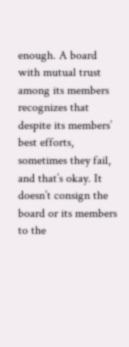enough. A board with mutual trust among its members recognizes that despite its members’ best efforts, sometimes they fail, and that’s okay. It doesn’t consign the board or its members to the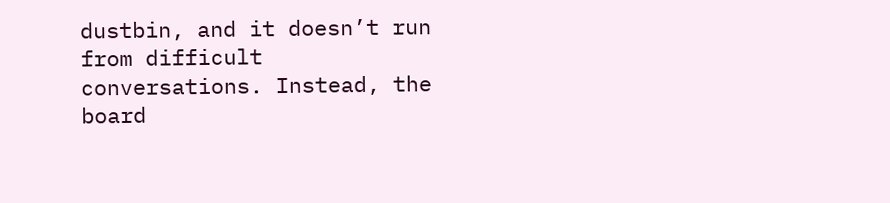dustbin, and it doesn’t run from difficult conversations. Instead, the board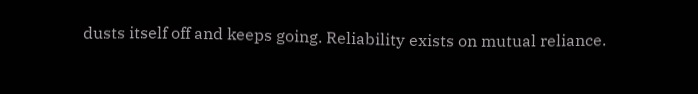dusts itself off and keeps going. Reliability exists on mutual reliance.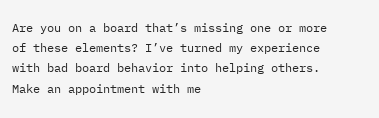Are you on a board that’s missing one or more of these elements? I’ve turned my experience with bad board behavior into helping others. Make an appointment with me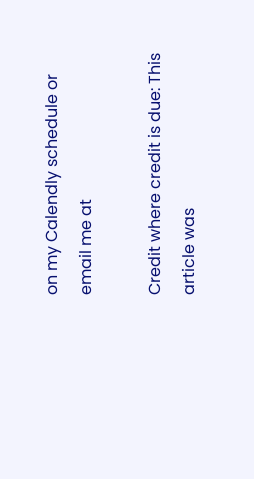on my Calendly schedule or email me at

Credit where credit is due: This article was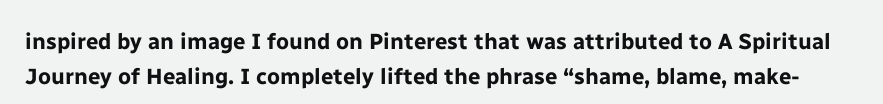inspired by an image I found on Pinterest that was attributed to A Spiritual Journey of Healing. I completely lifted the phrase “shame, blame, make-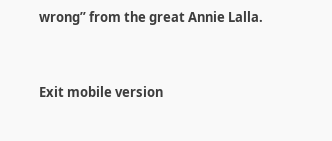wrong” from the great Annie Lalla.


Exit mobile version